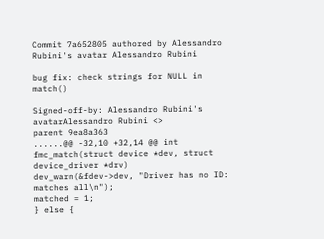Commit 7a652805 authored by Alessandro Rubini's avatar Alessandro Rubini

bug fix: check strings for NULL in match()

Signed-off-by: Alessandro Rubini's avatarAlessandro Rubini <>
parent 9ea8a363
......@@ -32,10 +32,14 @@ int fmc_match(struct device *dev, struct device_driver *drv)
dev_warn(&fdev->dev, "Driver has no ID: matches all\n");
matched = 1;
} else {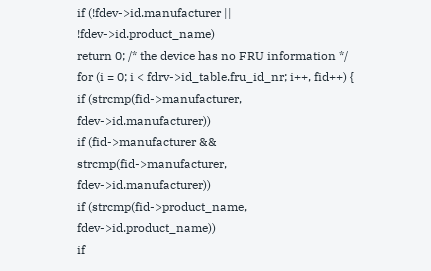if (!fdev->id.manufacturer || !fdev->id.product_name)
return 0; /* the device has no FRU information */
for (i = 0; i < fdrv->id_table.fru_id_nr; i++, fid++) {
if (strcmp(fid->manufacturer, fdev->id.manufacturer))
if (fid->manufacturer &&
strcmp(fid->manufacturer, fdev->id.manufacturer))
if (strcmp(fid->product_name, fdev->id.product_name))
if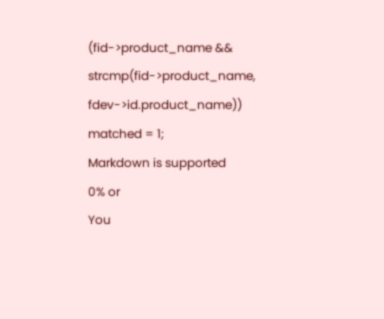(fid->product_name &&
strcmp(fid->product_name, fdev->id.product_name))
matched = 1;
Markdown is supported
0% or
You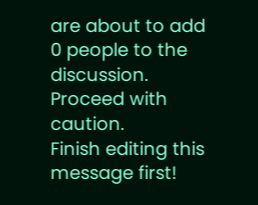are about to add 0 people to the discussion. Proceed with caution.
Finish editing this message first!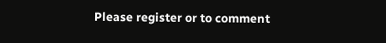Please register or to comment